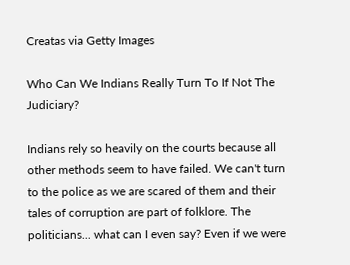Creatas via Getty Images

Who Can We Indians Really Turn To If Not The Judiciary?

Indians rely so heavily on the courts because all other methods seem to have failed. We can't turn to the police as we are scared of them and their tales of corruption are part of folklore. The politicians... what can I even say? Even if we were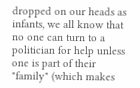dropped on our heads as infants, we all know that no one can turn to a politician for help unless one is part of their "family" (which makes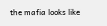the mafia looks like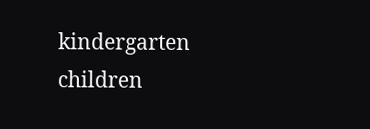kindergarten children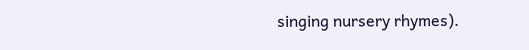singing nursery rhymes).